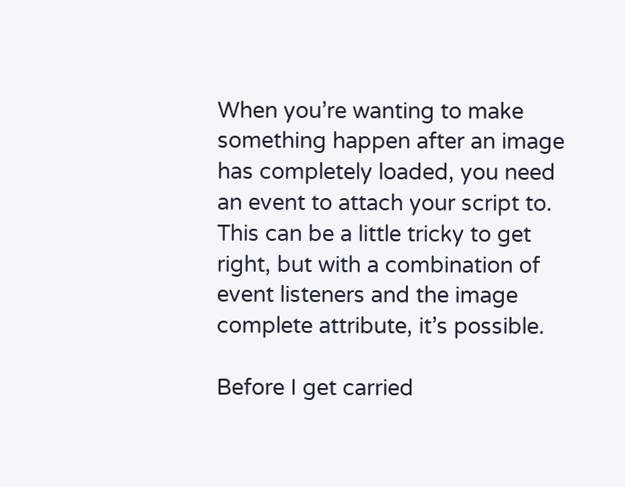When you’re wanting to make something happen after an image has completely loaded, you need an event to attach your script to. This can be a little tricky to get right, but with a combination of event listeners and the image complete attribute, it’s possible.

Before I get carried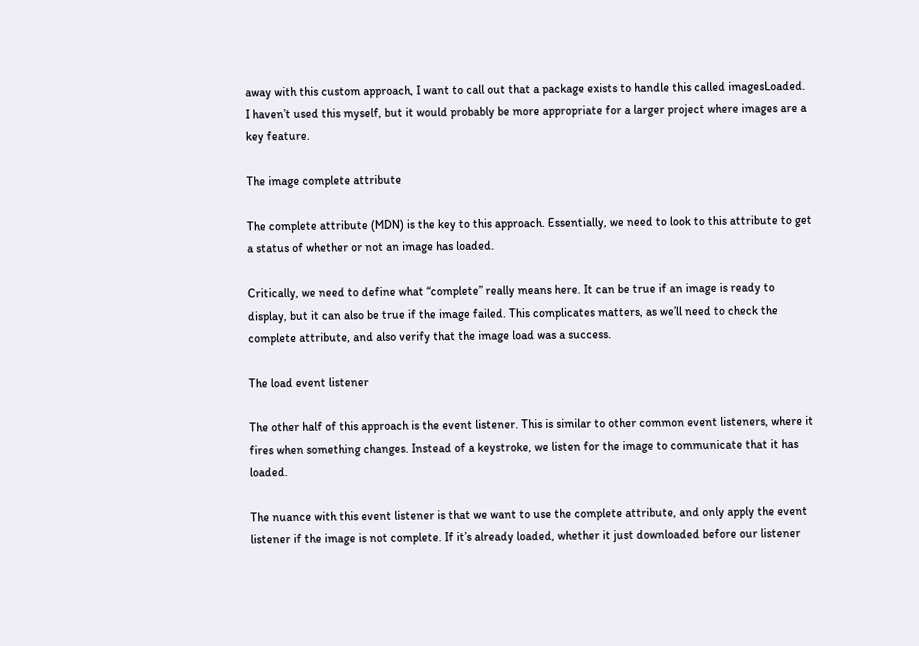away with this custom approach, I want to call out that a package exists to handle this called imagesLoaded. I haven’t used this myself, but it would probably be more appropriate for a larger project where images are a key feature.

The image complete attribute

The complete attribute (MDN) is the key to this approach. Essentially, we need to look to this attribute to get a status of whether or not an image has loaded.

Critically, we need to define what “complete” really means here. It can be true if an image is ready to display, but it can also be true if the image failed. This complicates matters, as we’ll need to check the complete attribute, and also verify that the image load was a success.

The load event listener

The other half of this approach is the event listener. This is similar to other common event listeners, where it fires when something changes. Instead of a keystroke, we listen for the image to communicate that it has loaded.

The nuance with this event listener is that we want to use the complete attribute, and only apply the event listener if the image is not complete. If it’s already loaded, whether it just downloaded before our listener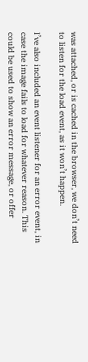was attached, or is cached in the browser, we don’t need to listen for the load event, as it won’t happen.

I’ve also included an event listener for an error event, in case the image fails to load for whatever reason. This could be used to show an error message, or offer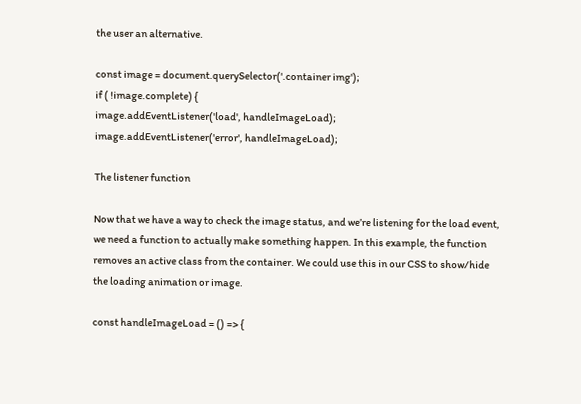the user an alternative.

const image = document.querySelector('.container img');
if ( !image.complete) {
image.addEventListener('load', handleImageLoad);
image.addEventListener('error', handleImageLoad);

The listener function

Now that we have a way to check the image status, and we’re listening for the load event, we need a function to actually make something happen. In this example, the function removes an active class from the container. We could use this in our CSS to show/hide the loading animation or image.

const handleImageLoad = () => {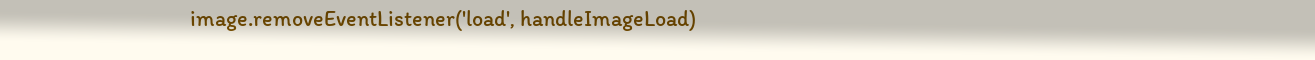image.removeEventListener('load', handleImageLoad)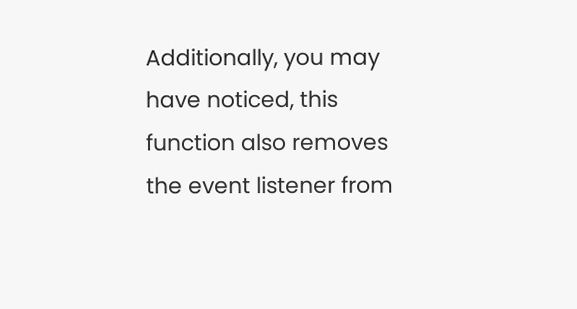Additionally, you may have noticed, this function also removes the event listener from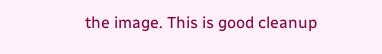the image. This is good cleanup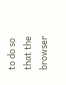to do so that the browser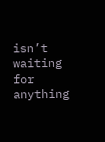isn’t waiting for anything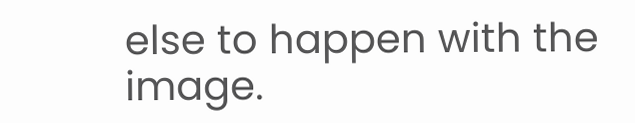else to happen with the image.